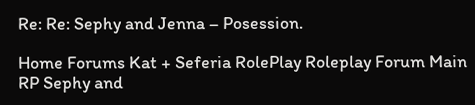Re: Re: Sephy and Jenna – Posession.

Home Forums Kat + Seferia RolePlay Roleplay Forum Main RP Sephy and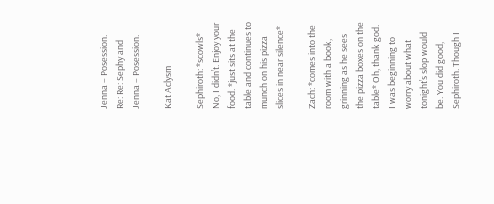Jenna – Posession. Re: Re: Sephy and Jenna – Posession.

Kat Aclysm

Sephiroth: *scowls* No, I didn’t. Enjoy your food. *just sits at the table and continues to munch on his pizza slices in near silence*

Zach: *comes into the room with a book, grinning as he sees the pizza boxes on the table* Oh, thank god. I was beginning to worry about what tonight’s slop would be. You did good, Sephiroth. Though I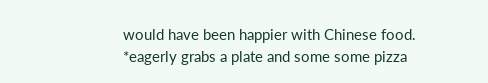would have been happier with Chinese food. *eagerly grabs a plate and some some pizza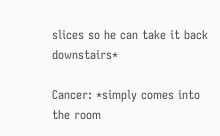slices so he can take it back downstairs*

Cancer: *simply comes into the room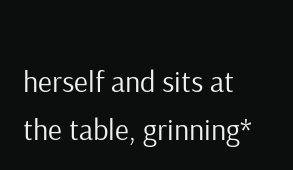herself and sits at the table, grinning*